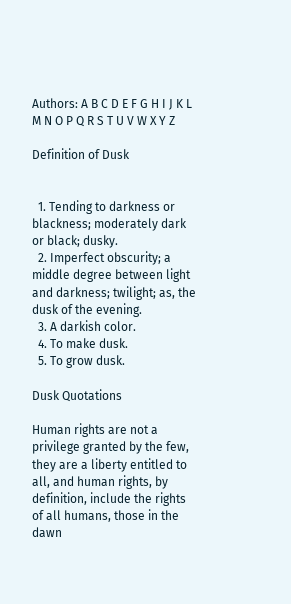Authors: A B C D E F G H I J K L M N O P Q R S T U V W X Y Z

Definition of Dusk


  1. Tending to darkness or blackness; moderately dark or black; dusky.
  2. Imperfect obscurity; a middle degree between light and darkness; twilight; as, the dusk of the evening.
  3. A darkish color.
  4. To make dusk.
  5. To grow dusk.

Dusk Quotations

Human rights are not a privilege granted by the few, they are a liberty entitled to all, and human rights, by definition, include the rights of all humans, those in the dawn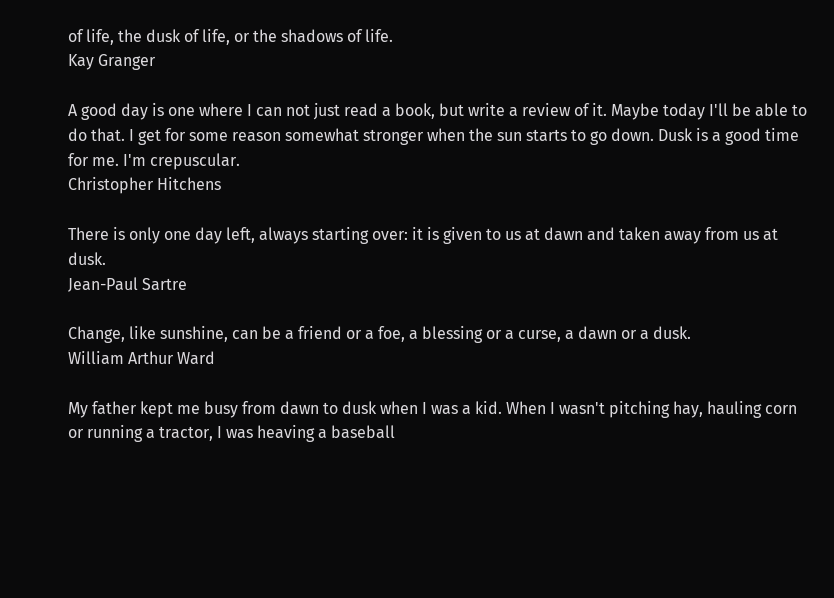of life, the dusk of life, or the shadows of life.
Kay Granger

A good day is one where I can not just read a book, but write a review of it. Maybe today I'll be able to do that. I get for some reason somewhat stronger when the sun starts to go down. Dusk is a good time for me. I'm crepuscular.
Christopher Hitchens

There is only one day left, always starting over: it is given to us at dawn and taken away from us at dusk.
Jean-Paul Sartre

Change, like sunshine, can be a friend or a foe, a blessing or a curse, a dawn or a dusk.
William Arthur Ward

My father kept me busy from dawn to dusk when I was a kid. When I wasn't pitching hay, hauling corn or running a tractor, I was heaving a baseball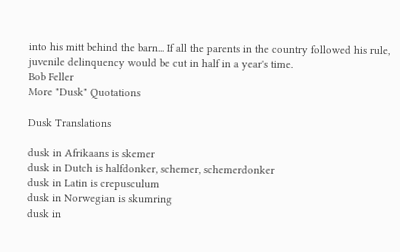into his mitt behind the barn... If all the parents in the country followed his rule, juvenile delinquency would be cut in half in a year's time.
Bob Feller
More "Dusk" Quotations

Dusk Translations

dusk in Afrikaans is skemer
dusk in Dutch is halfdonker, schemer, schemerdonker
dusk in Latin is crepusculum
dusk in Norwegian is skumring
dusk in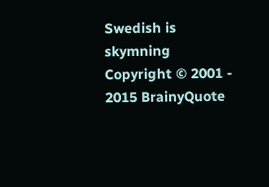Swedish is skymning
Copyright © 2001 - 2015 BrainyQuote